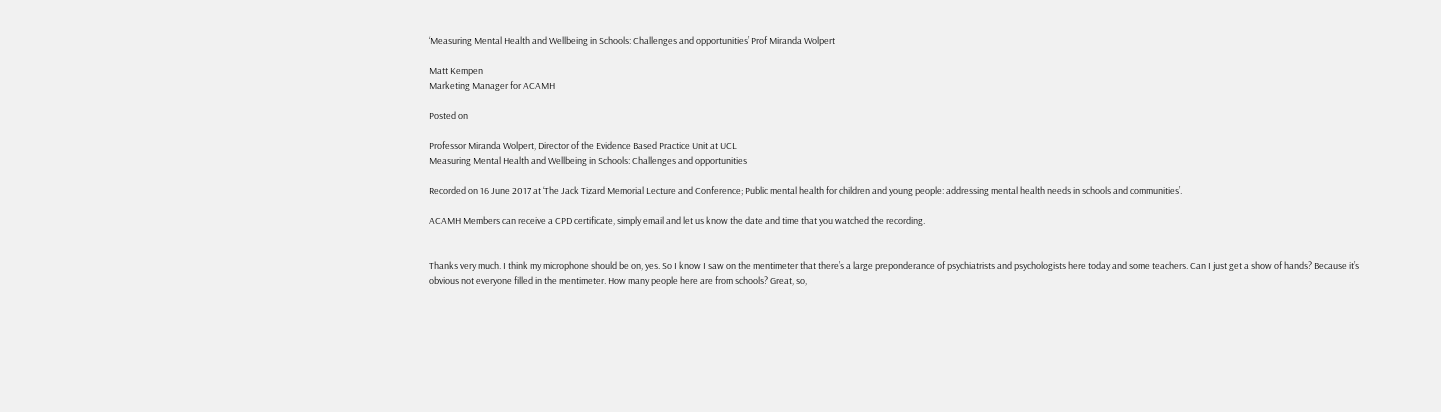‘Measuring Mental Health and Wellbeing in Schools: Challenges and opportunities’ Prof Miranda Wolpert

Matt Kempen
Marketing Manager for ACAMH

Posted on

Professor Miranda Wolpert, Director of the Evidence Based Practice Unit at UCL
Measuring Mental Health and Wellbeing in Schools: Challenges and opportunities

Recorded on 16 June 2017 at ‘The Jack Tizard Memorial Lecture and Conference; Public mental health for children and young people: addressing mental health needs in schools and communities’.

ACAMH Members can receive a CPD certificate, simply email and let us know the date and time that you watched the recording.


Thanks very much. I think my microphone should be on, yes. So I know I saw on the mentimeter that there’s a large preponderance of psychiatrists and psychologists here today and some teachers. Can I just get a show of hands? Because it’s obvious not everyone filled in the mentimeter. How many people here are from schools? Great, so,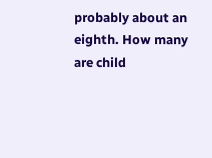probably about an eighth. How many are child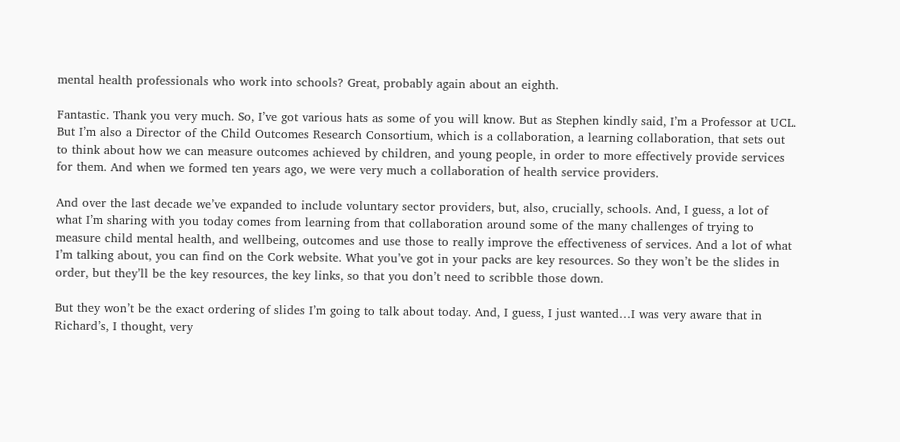mental health professionals who work into schools? Great, probably again about an eighth.

Fantastic. Thank you very much. So, I’ve got various hats as some of you will know. But as Stephen kindly said, I’m a Professor at UCL. But I’m also a Director of the Child Outcomes Research Consortium, which is a collaboration, a learning collaboration, that sets out to think about how we can measure outcomes achieved by children, and young people, in order to more effectively provide services for them. And when we formed ten years ago, we were very much a collaboration of health service providers.

And over the last decade we’ve expanded to include voluntary sector providers, but, also, crucially, schools. And, I guess, a lot of what I’m sharing with you today comes from learning from that collaboration around some of the many challenges of trying to measure child mental health, and wellbeing, outcomes and use those to really improve the effectiveness of services. And a lot of what I’m talking about, you can find on the Cork website. What you’ve got in your packs are key resources. So they won’t be the slides in order, but they’ll be the key resources, the key links, so that you don’t need to scribble those down.

But they won’t be the exact ordering of slides I’m going to talk about today. And, I guess, I just wanted…I was very aware that in Richard’s, I thought, very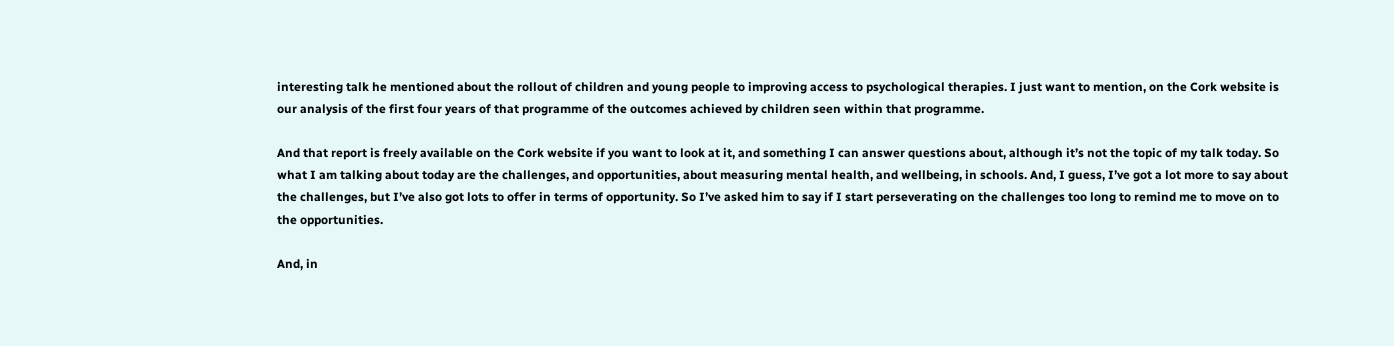interesting talk he mentioned about the rollout of children and young people to improving access to psychological therapies. I just want to mention, on the Cork website is our analysis of the first four years of that programme of the outcomes achieved by children seen within that programme.

And that report is freely available on the Cork website if you want to look at it, and something I can answer questions about, although it’s not the topic of my talk today. So what I am talking about today are the challenges, and opportunities, about measuring mental health, and wellbeing, in schools. And, I guess, I’ve got a lot more to say about the challenges, but I’ve also got lots to offer in terms of opportunity. So I’ve asked him to say if I start perseverating on the challenges too long to remind me to move on to the opportunities.

And, in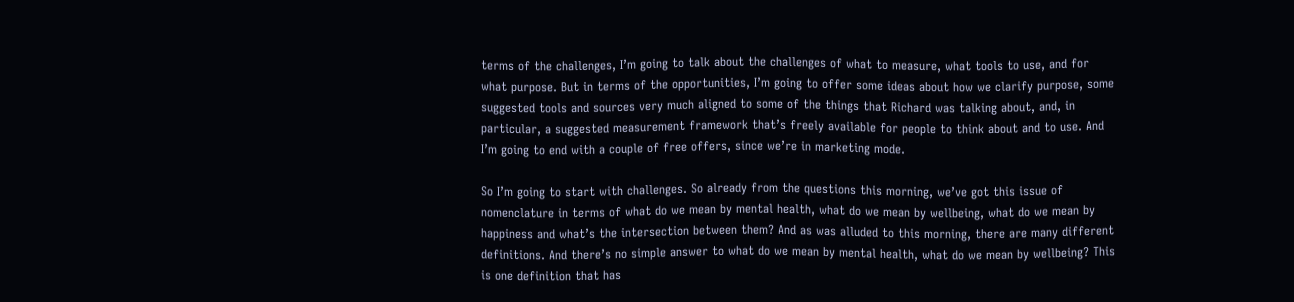terms of the challenges, I’m going to talk about the challenges of what to measure, what tools to use, and for what purpose. But in terms of the opportunities, I’m going to offer some ideas about how we clarify purpose, some suggested tools and sources very much aligned to some of the things that Richard was talking about, and, in particular, a suggested measurement framework that’s freely available for people to think about and to use. And I’m going to end with a couple of free offers, since we’re in marketing mode.

So I’m going to start with challenges. So already from the questions this morning, we’ve got this issue of nomenclature in terms of what do we mean by mental health, what do we mean by wellbeing, what do we mean by happiness and what’s the intersection between them? And as was alluded to this morning, there are many different definitions. And there’s no simple answer to what do we mean by mental health, what do we mean by wellbeing? This is one definition that has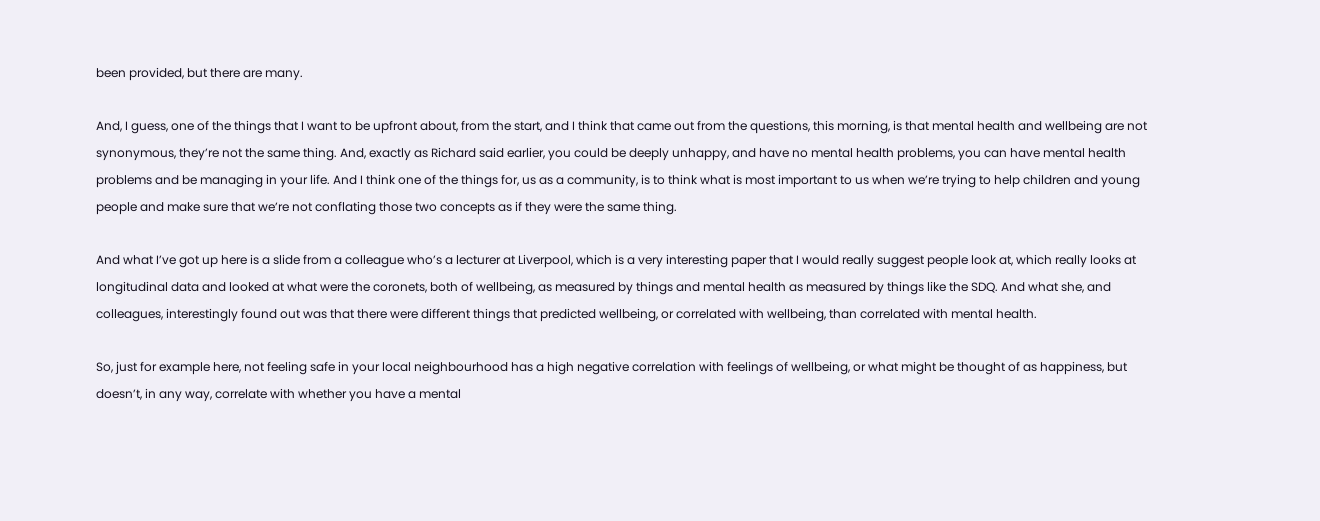been provided, but there are many.

And, I guess, one of the things that I want to be upfront about, from the start, and I think that came out from the questions, this morning, is that mental health and wellbeing are not synonymous, they’re not the same thing. And, exactly as Richard said earlier, you could be deeply unhappy, and have no mental health problems, you can have mental health problems and be managing in your life. And I think one of the things for, us as a community, is to think what is most important to us when we’re trying to help children and young people and make sure that we’re not conflating those two concepts as if they were the same thing.

And what I’ve got up here is a slide from a colleague who’s a lecturer at Liverpool, which is a very interesting paper that I would really suggest people look at, which really looks at longitudinal data and looked at what were the coronets, both of wellbeing, as measured by things and mental health as measured by things like the SDQ. And what she, and colleagues, interestingly found out was that there were different things that predicted wellbeing, or correlated with wellbeing, than correlated with mental health.

So, just for example here, not feeling safe in your local neighbourhood has a high negative correlation with feelings of wellbeing, or what might be thought of as happiness, but doesn’t, in any way, correlate with whether you have a mental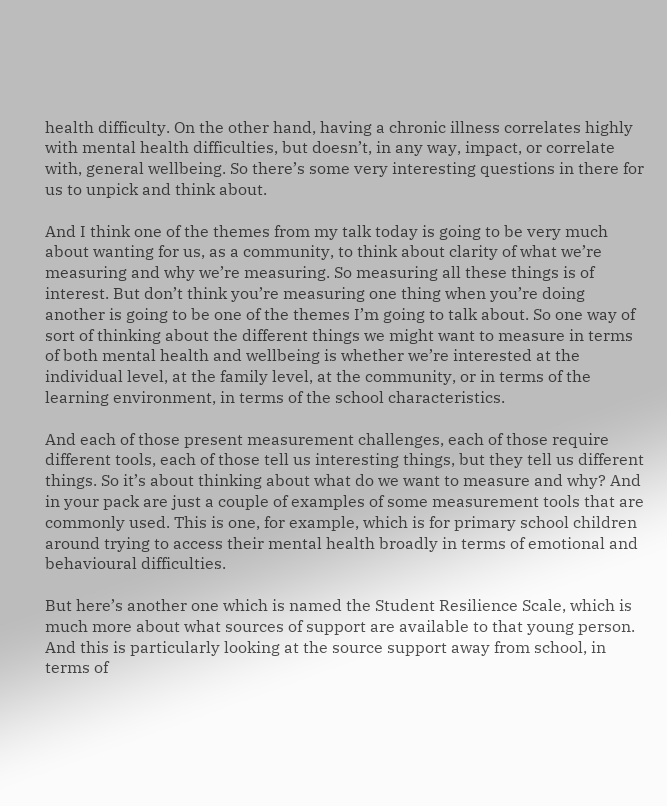health difficulty. On the other hand, having a chronic illness correlates highly with mental health difficulties, but doesn’t, in any way, impact, or correlate with, general wellbeing. So there’s some very interesting questions in there for us to unpick and think about.

And I think one of the themes from my talk today is going to be very much about wanting for us, as a community, to think about clarity of what we’re measuring and why we’re measuring. So measuring all these things is of interest. But don’t think you’re measuring one thing when you’re doing another is going to be one of the themes I’m going to talk about. So one way of sort of thinking about the different things we might want to measure in terms of both mental health and wellbeing is whether we’re interested at the individual level, at the family level, at the community, or in terms of the learning environment, in terms of the school characteristics.

And each of those present measurement challenges, each of those require different tools, each of those tell us interesting things, but they tell us different things. So it’s about thinking about what do we want to measure and why? And in your pack are just a couple of examples of some measurement tools that are commonly used. This is one, for example, which is for primary school children around trying to access their mental health broadly in terms of emotional and behavioural difficulties.

But here’s another one which is named the Student Resilience Scale, which is much more about what sources of support are available to that young person. And this is particularly looking at the source support away from school, in terms of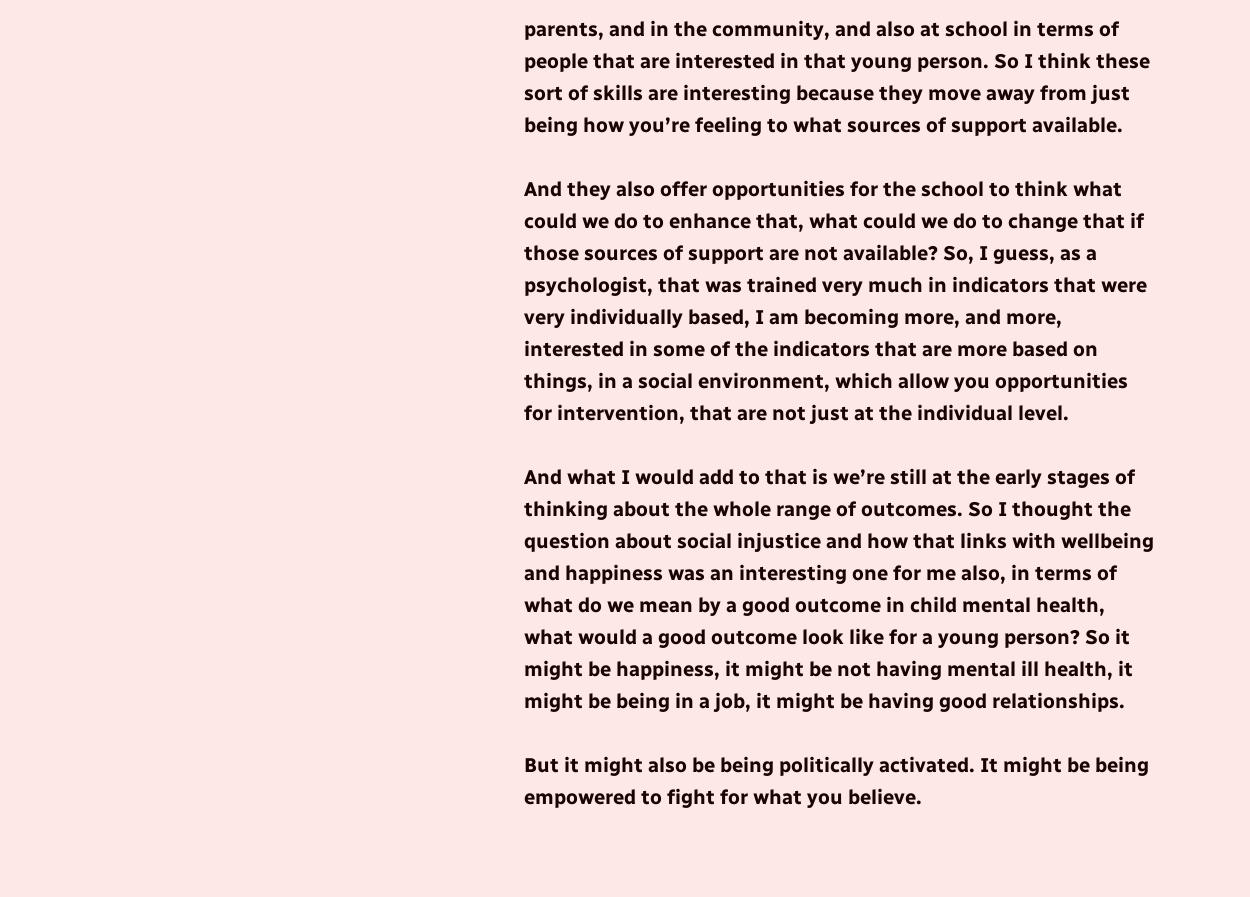parents, and in the community, and also at school in terms of people that are interested in that young person. So I think these sort of skills are interesting because they move away from just being how you’re feeling to what sources of support available.

And they also offer opportunities for the school to think what could we do to enhance that, what could we do to change that if those sources of support are not available? So, I guess, as a psychologist, that was trained very much in indicators that were very individually based, I am becoming more, and more, interested in some of the indicators that are more based on things, in a social environment, which allow you opportunities for intervention, that are not just at the individual level.

And what I would add to that is we’re still at the early stages of thinking about the whole range of outcomes. So I thought the question about social injustice and how that links with wellbeing and happiness was an interesting one for me also, in terms of what do we mean by a good outcome in child mental health, what would a good outcome look like for a young person? So it might be happiness, it might be not having mental ill health, it might be being in a job, it might be having good relationships.

But it might also be being politically activated. It might be being empowered to fight for what you believe.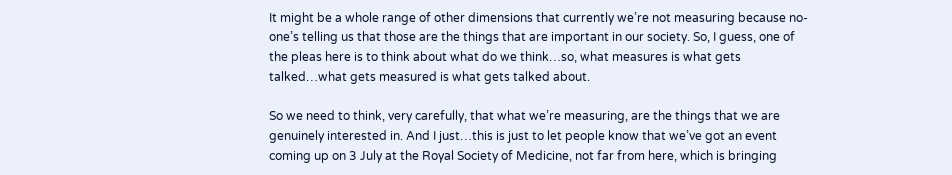It might be a whole range of other dimensions that currently we’re not measuring because no-one’s telling us that those are the things that are important in our society. So, I guess, one of the pleas here is to think about what do we think…so, what measures is what gets talked…what gets measured is what gets talked about.

So we need to think, very carefully, that what we’re measuring, are the things that we are genuinely interested in. And I just…this is just to let people know that we’ve got an event coming up on 3 July at the Royal Society of Medicine, not far from here, which is bringing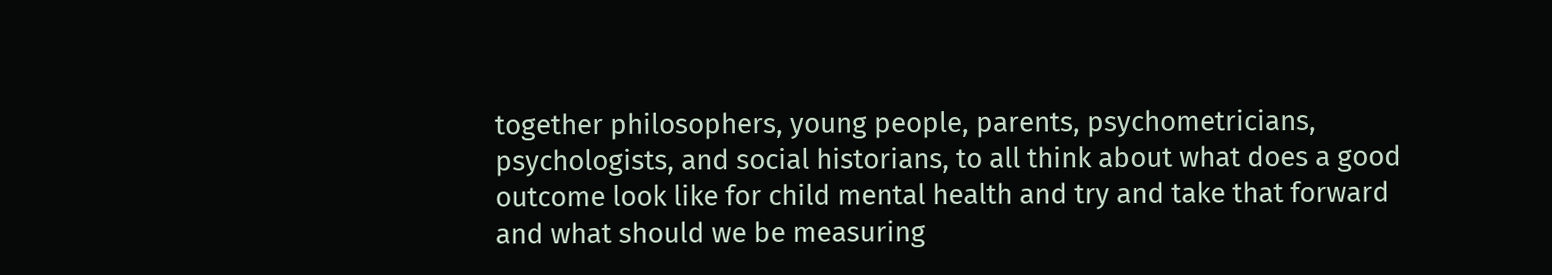together philosophers, young people, parents, psychometricians, psychologists, and social historians, to all think about what does a good outcome look like for child mental health and try and take that forward and what should we be measuring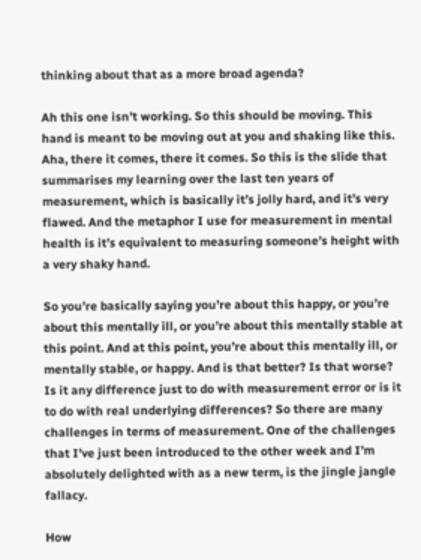thinking about that as a more broad agenda?

Ah this one isn’t working. So this should be moving. This hand is meant to be moving out at you and shaking like this. Aha, there it comes, there it comes. So this is the slide that summarises my learning over the last ten years of measurement, which is basically it’s jolly hard, and it’s very flawed. And the metaphor I use for measurement in mental health is it’s equivalent to measuring someone’s height with a very shaky hand.

So you’re basically saying you’re about this happy, or you’re about this mentally ill, or you’re about this mentally stable at this point. And at this point, you’re about this mentally ill, or mentally stable, or happy. And is that better? Is that worse? Is it any difference just to do with measurement error or is it to do with real underlying differences? So there are many challenges in terms of measurement. One of the challenges that I’ve just been introduced to the other week and I’m absolutely delighted with as a new term, is the jingle jangle fallacy.

How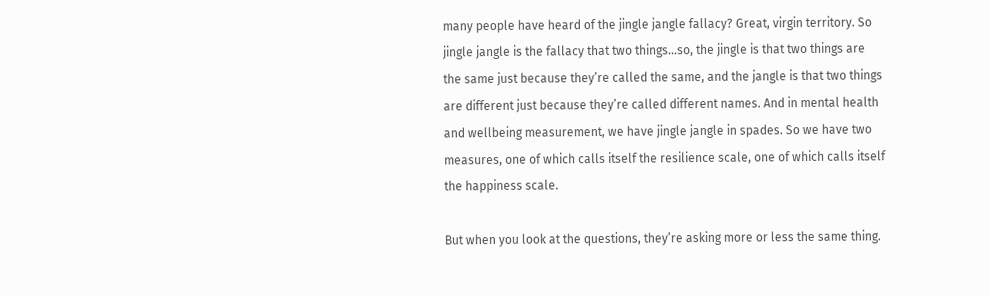many people have heard of the jingle jangle fallacy? Great, virgin territory. So jingle jangle is the fallacy that two things…so, the jingle is that two things are the same just because they’re called the same, and the jangle is that two things are different just because they’re called different names. And in mental health and wellbeing measurement, we have jingle jangle in spades. So we have two measures, one of which calls itself the resilience scale, one of which calls itself the happiness scale.

But when you look at the questions, they’re asking more or less the same thing.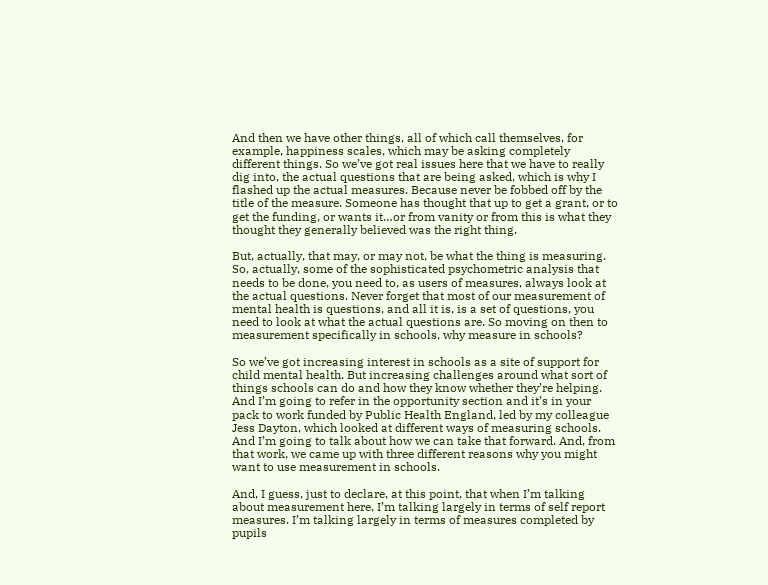And then we have other things, all of which call themselves, for example, happiness scales, which may be asking completely different things. So we’ve got real issues here that we have to really dig into, the actual questions that are being asked, which is why I flashed up the actual measures. Because never be fobbed off by the title of the measure. Someone has thought that up to get a grant, or to get the funding, or wants it…or from vanity or from this is what they thought they generally believed was the right thing.

But, actually, that may, or may not, be what the thing is measuring. So, actually, some of the sophisticated psychometric analysis that needs to be done, you need to, as users of measures, always look at the actual questions. Never forget that most of our measurement of mental health is questions, and all it is, is a set of questions, you need to look at what the actual questions are. So moving on then to measurement specifically in schools, why measure in schools?

So we’ve got increasing interest in schools as a site of support for child mental health. But increasing challenges around what sort of things schools can do and how they know whether they’re helping. And I’m going to refer in the opportunity section and it’s in your pack to work funded by Public Health England, led by my colleague Jess Dayton, which looked at different ways of measuring schools. And I’m going to talk about how we can take that forward. And, from that work, we came up with three different reasons why you might want to use measurement in schools.

And, I guess, just to declare, at this point, that when I’m talking about measurement here, I’m talking largely in terms of self report measures. I’m talking largely in terms of measures completed by pupils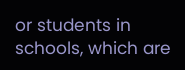or students in schools, which are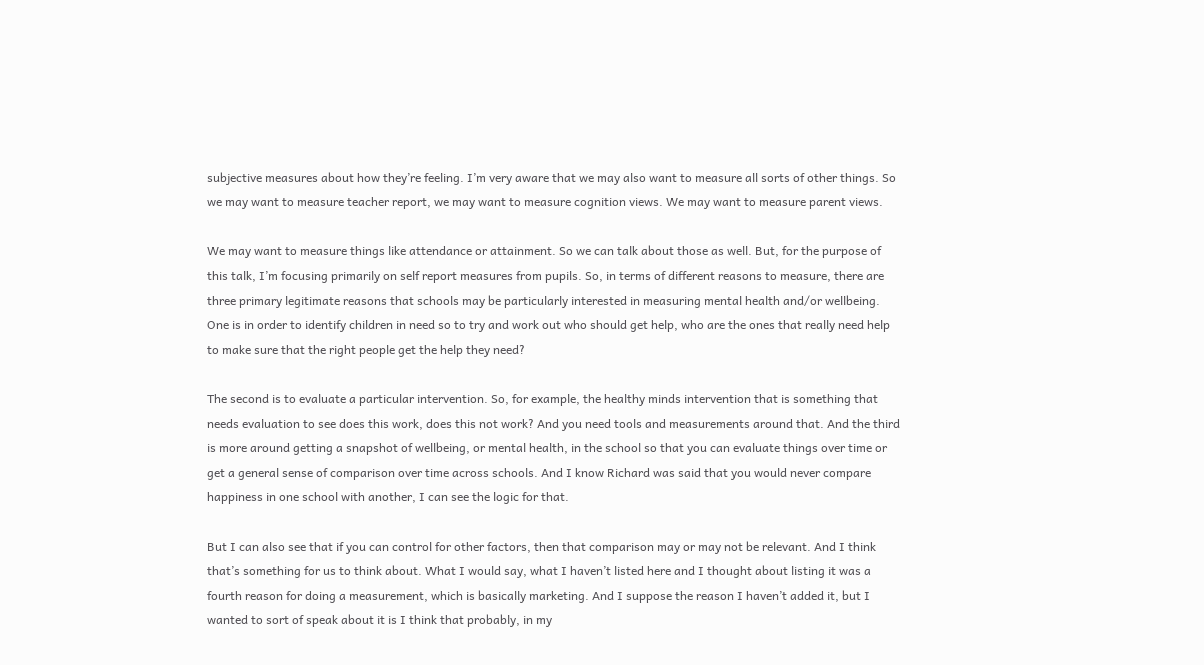subjective measures about how they’re feeling. I’m very aware that we may also want to measure all sorts of other things. So we may want to measure teacher report, we may want to measure cognition views. We may want to measure parent views.

We may want to measure things like attendance or attainment. So we can talk about those as well. But, for the purpose of this talk, I’m focusing primarily on self report measures from pupils. So, in terms of different reasons to measure, there are three primary legitimate reasons that schools may be particularly interested in measuring mental health and/or wellbeing. One is in order to identify children in need so to try and work out who should get help, who are the ones that really need help to make sure that the right people get the help they need?

The second is to evaluate a particular intervention. So, for example, the healthy minds intervention that is something that needs evaluation to see does this work, does this not work? And you need tools and measurements around that. And the third is more around getting a snapshot of wellbeing, or mental health, in the school so that you can evaluate things over time or get a general sense of comparison over time across schools. And I know Richard was said that you would never compare happiness in one school with another, I can see the logic for that.

But I can also see that if you can control for other factors, then that comparison may or may not be relevant. And I think that’s something for us to think about. What I would say, what I haven’t listed here and I thought about listing it was a fourth reason for doing a measurement, which is basically marketing. And I suppose the reason I haven’t added it, but I wanted to sort of speak about it is I think that probably, in my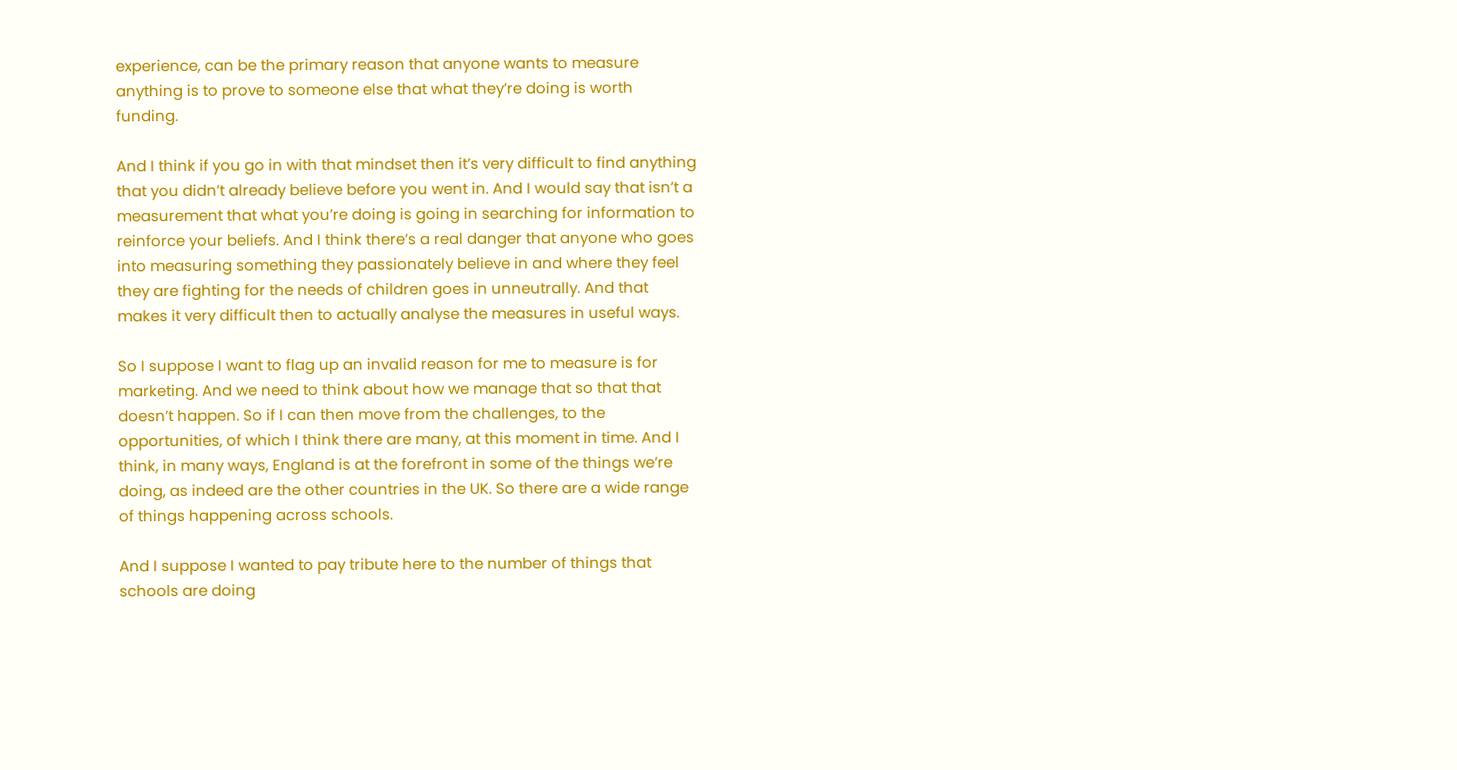experience, can be the primary reason that anyone wants to measure anything is to prove to someone else that what they’re doing is worth funding.

And I think if you go in with that mindset then it’s very difficult to find anything that you didn’t already believe before you went in. And I would say that isn’t a measurement that what you’re doing is going in searching for information to reinforce your beliefs. And I think there’s a real danger that anyone who goes into measuring something they passionately believe in and where they feel they are fighting for the needs of children goes in unneutrally. And that makes it very difficult then to actually analyse the measures in useful ways.

So I suppose I want to flag up an invalid reason for me to measure is for marketing. And we need to think about how we manage that so that that doesn’t happen. So if I can then move from the challenges, to the opportunities, of which I think there are many, at this moment in time. And I think, in many ways, England is at the forefront in some of the things we’re doing, as indeed are the other countries in the UK. So there are a wide range of things happening across schools.

And I suppose I wanted to pay tribute here to the number of things that schools are doing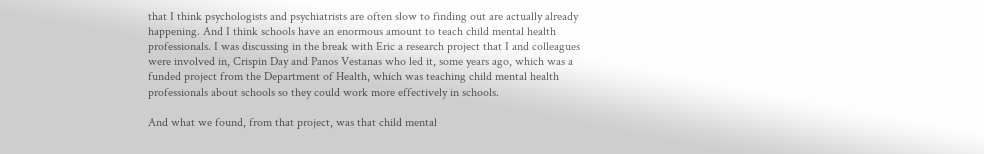that I think psychologists and psychiatrists are often slow to finding out are actually already happening. And I think schools have an enormous amount to teach child mental health professionals. I was discussing in the break with Eric a research project that I and colleagues were involved in, Crispin Day and Panos Vestanas who led it, some years ago, which was a funded project from the Department of Health, which was teaching child mental health professionals about schools so they could work more effectively in schools.

And what we found, from that project, was that child mental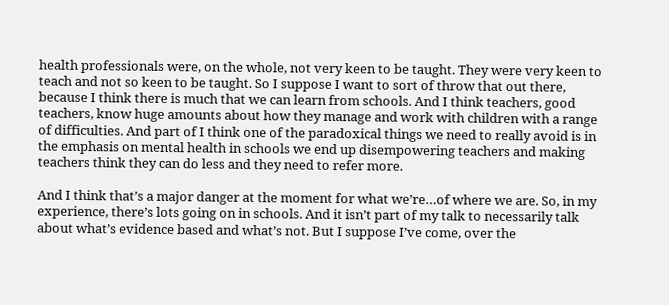health professionals were, on the whole, not very keen to be taught. They were very keen to teach and not so keen to be taught. So I suppose I want to sort of throw that out there, because I think there is much that we can learn from schools. And I think teachers, good teachers, know huge amounts about how they manage and work with children with a range of difficulties. And part of I think one of the paradoxical things we need to really avoid is in the emphasis on mental health in schools we end up disempowering teachers and making teachers think they can do less and they need to refer more.

And I think that’s a major danger at the moment for what we’re…of where we are. So, in my experience, there’s lots going on in schools. And it isn’t part of my talk to necessarily talk about what’s evidence based and what’s not. But I suppose I’ve come, over the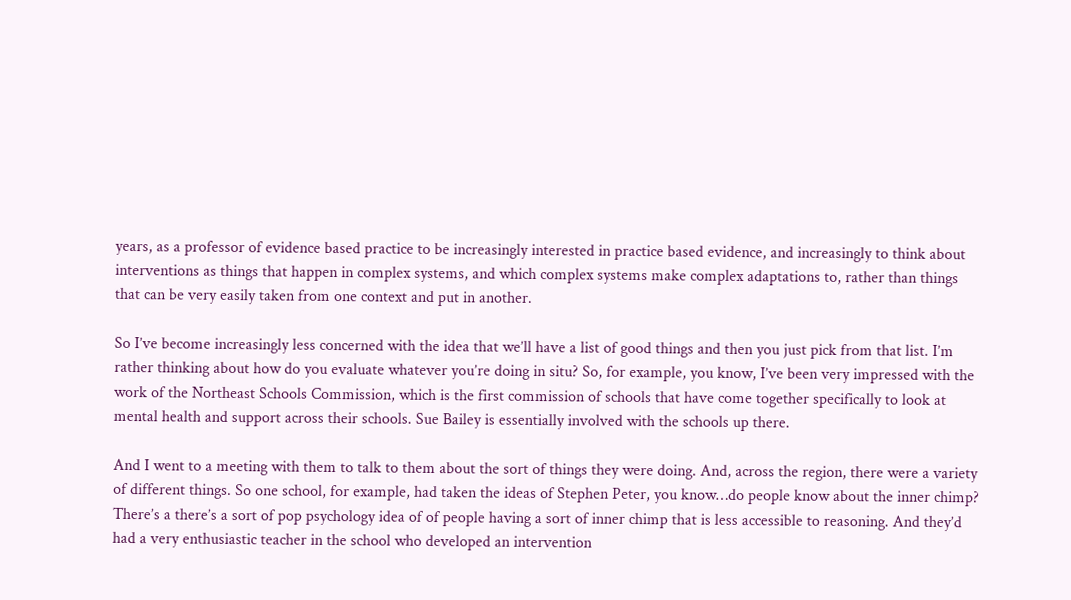years, as a professor of evidence based practice to be increasingly interested in practice based evidence, and increasingly to think about interventions as things that happen in complex systems, and which complex systems make complex adaptations to, rather than things that can be very easily taken from one context and put in another.

So I’ve become increasingly less concerned with the idea that we’ll have a list of good things and then you just pick from that list. I’m rather thinking about how do you evaluate whatever you’re doing in situ? So, for example, you know, I’ve been very impressed with the work of the Northeast Schools Commission, which is the first commission of schools that have come together specifically to look at mental health and support across their schools. Sue Bailey is essentially involved with the schools up there.

And I went to a meeting with them to talk to them about the sort of things they were doing. And, across the region, there were a variety of different things. So one school, for example, had taken the ideas of Stephen Peter, you know…do people know about the inner chimp? There’s a there’s a sort of pop psychology idea of of people having a sort of inner chimp that is less accessible to reasoning. And they’d had a very enthusiastic teacher in the school who developed an intervention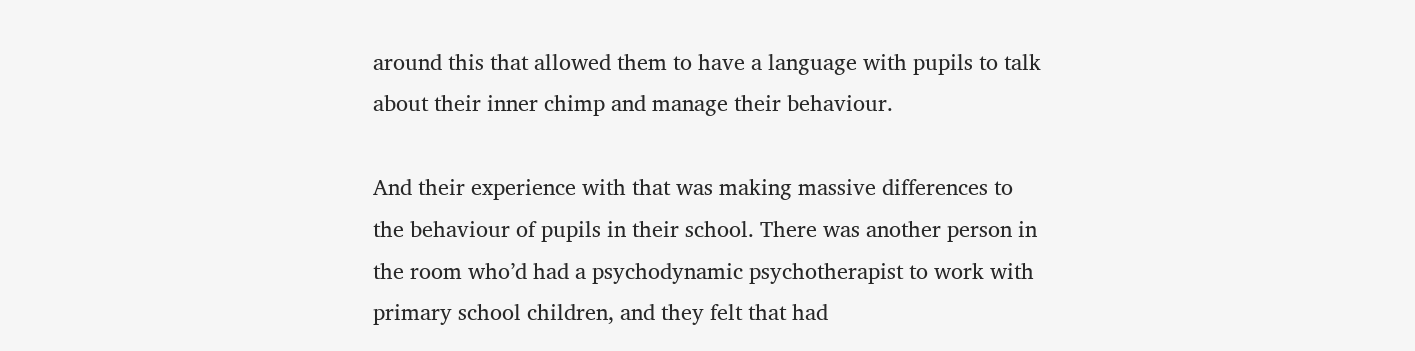around this that allowed them to have a language with pupils to talk about their inner chimp and manage their behaviour.

And their experience with that was making massive differences to the behaviour of pupils in their school. There was another person in the room who’d had a psychodynamic psychotherapist to work with primary school children, and they felt that had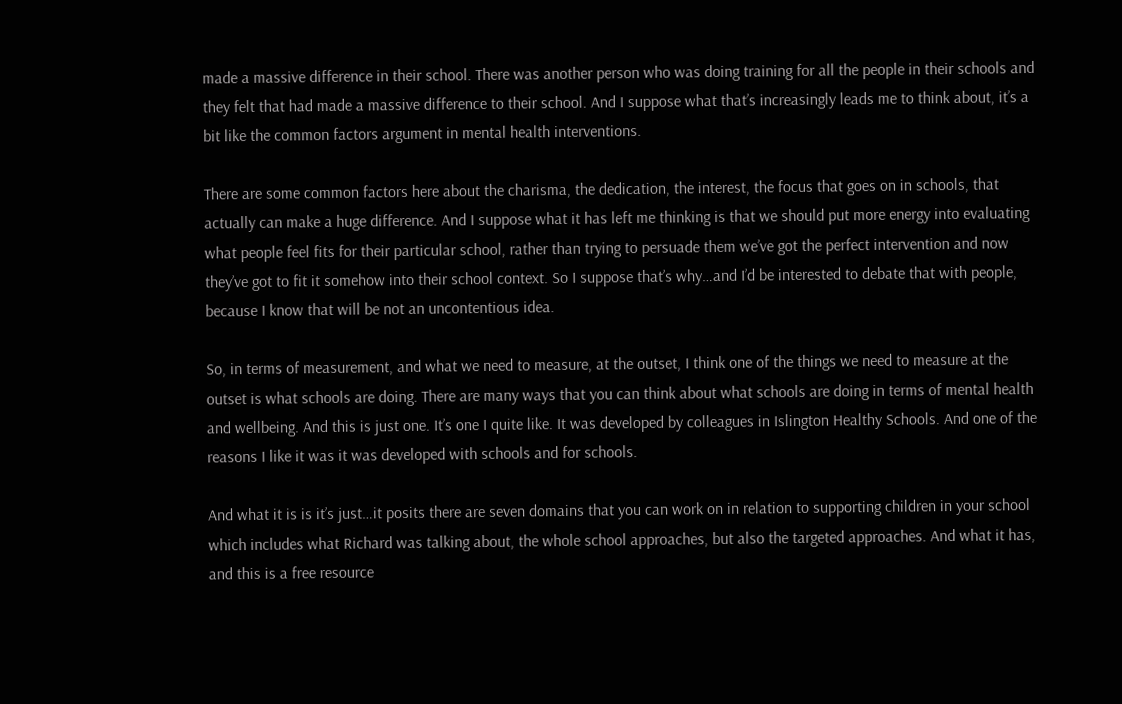made a massive difference in their school. There was another person who was doing training for all the people in their schools and they felt that had made a massive difference to their school. And I suppose what that’s increasingly leads me to think about, it’s a bit like the common factors argument in mental health interventions.

There are some common factors here about the charisma, the dedication, the interest, the focus that goes on in schools, that actually can make a huge difference. And I suppose what it has left me thinking is that we should put more energy into evaluating what people feel fits for their particular school, rather than trying to persuade them we’ve got the perfect intervention and now they’ve got to fit it somehow into their school context. So I suppose that’s why…and I’d be interested to debate that with people, because I know that will be not an uncontentious idea.

So, in terms of measurement, and what we need to measure, at the outset, I think one of the things we need to measure at the outset is what schools are doing. There are many ways that you can think about what schools are doing in terms of mental health and wellbeing. And this is just one. It’s one I quite like. It was developed by colleagues in Islington Healthy Schools. And one of the reasons I like it was it was developed with schools and for schools.

And what it is is it’s just…it posits there are seven domains that you can work on in relation to supporting children in your school which includes what Richard was talking about, the whole school approaches, but also the targeted approaches. And what it has, and this is a free resource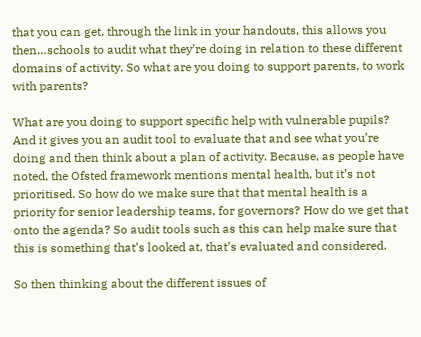that you can get, through the link in your handouts, this allows you then…schools to audit what they’re doing in relation to these different domains of activity. So what are you doing to support parents, to work with parents?

What are you doing to support specific help with vulnerable pupils? And it gives you an audit tool to evaluate that and see what you’re doing and then think about a plan of activity. Because, as people have noted, the Ofsted framework mentions mental health, but it’s not prioritised. So how do we make sure that that mental health is a priority for senior leadership teams, for governors? How do we get that onto the agenda? So audit tools such as this can help make sure that this is something that’s looked at, that’s evaluated and considered.

So then thinking about the different issues of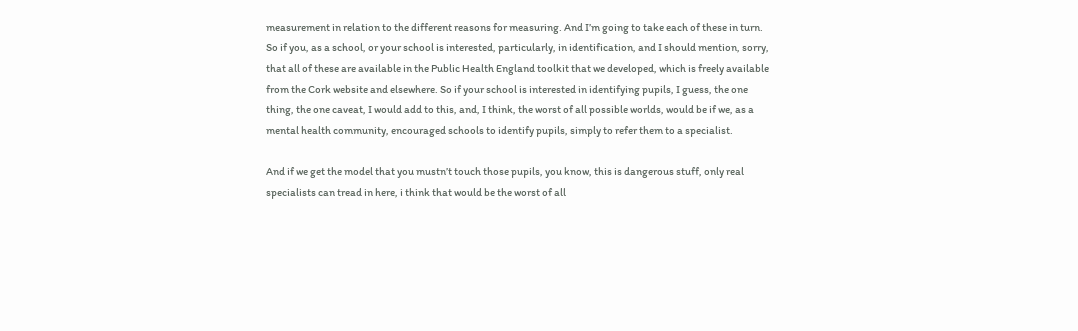measurement in relation to the different reasons for measuring. And I’m going to take each of these in turn. So if you, as a school, or your school is interested, particularly, in identification, and I should mention, sorry, that all of these are available in the Public Health England toolkit that we developed, which is freely available from the Cork website and elsewhere. So if your school is interested in identifying pupils, I guess, the one thing, the one caveat, I would add to this, and, I think, the worst of all possible worlds, would be if we, as a mental health community, encouraged schools to identify pupils, simply to refer them to a specialist.

And if we get the model that you mustn’t touch those pupils, you know, this is dangerous stuff, only real specialists can tread in here, i think that would be the worst of all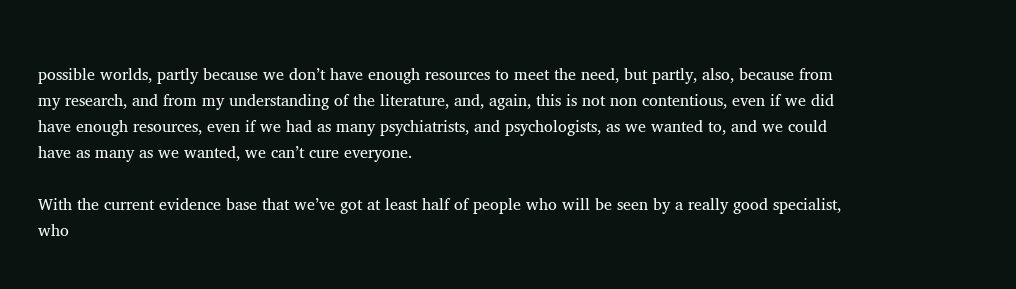possible worlds, partly because we don’t have enough resources to meet the need, but partly, also, because from my research, and from my understanding of the literature, and, again, this is not non contentious, even if we did have enough resources, even if we had as many psychiatrists, and psychologists, as we wanted to, and we could have as many as we wanted, we can’t cure everyone.

With the current evidence base that we’ve got at least half of people who will be seen by a really good specialist, who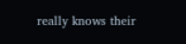really knows their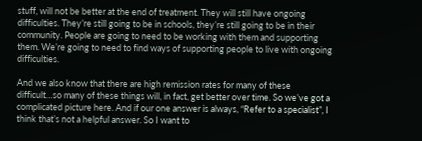stuff, will not be better at the end of treatment. They will still have ongoing difficulties. They’re still going to be in schools, they’re still going to be in their community. People are going to need to be working with them and supporting them. We’re going to need to find ways of supporting people to live with ongoing difficulties.

And we also know that there are high remission rates for many of these difficult…so many of these things will, in fact, get better over time. So we’ve got a complicated picture here. And if our one answer is always, “Refer to a specialist”, I think that’s not a helpful answer. So I want to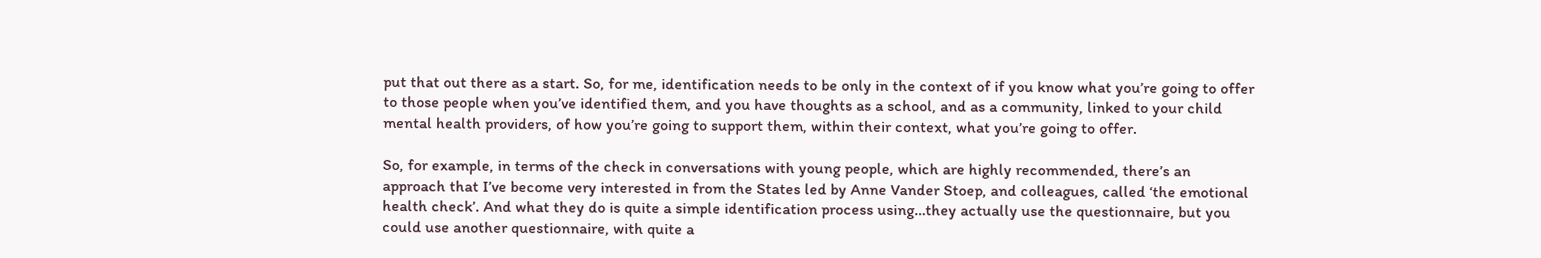put that out there as a start. So, for me, identification needs to be only in the context of if you know what you’re going to offer to those people when you’ve identified them, and you have thoughts as a school, and as a community, linked to your child mental health providers, of how you’re going to support them, within their context, what you’re going to offer.

So, for example, in terms of the check in conversations with young people, which are highly recommended, there’s an approach that I’ve become very interested in from the States led by Anne Vander Stoep, and colleagues, called ‘the emotional health check’. And what they do is quite a simple identification process using…they actually use the questionnaire, but you could use another questionnaire, with quite a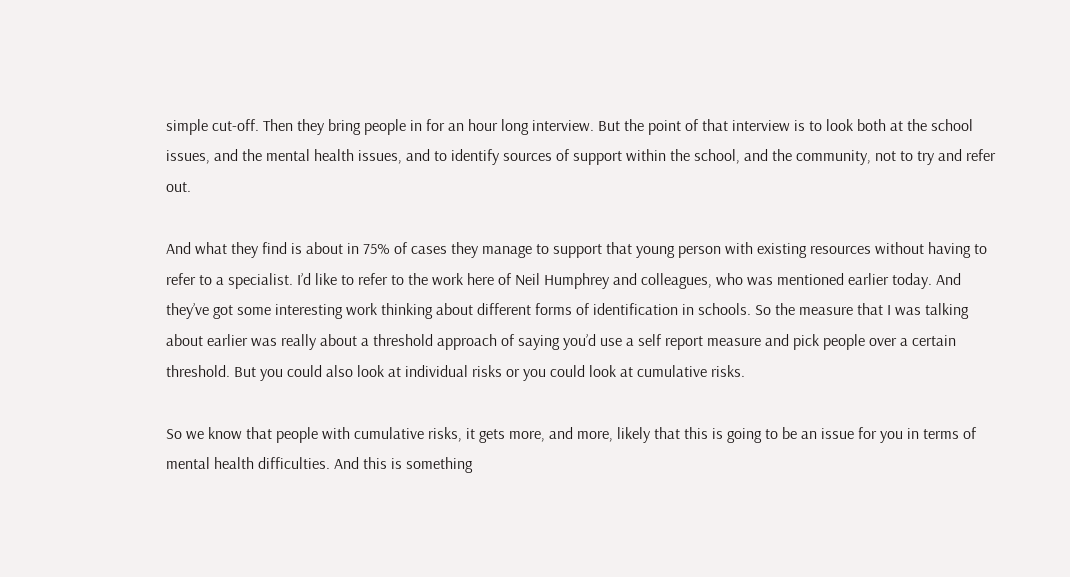simple cut-off. Then they bring people in for an hour long interview. But the point of that interview is to look both at the school issues, and the mental health issues, and to identify sources of support within the school, and the community, not to try and refer out.

And what they find is about in 75% of cases they manage to support that young person with existing resources without having to refer to a specialist. I’d like to refer to the work here of Neil Humphrey and colleagues, who was mentioned earlier today. And they’ve got some interesting work thinking about different forms of identification in schools. So the measure that I was talking about earlier was really about a threshold approach of saying you’d use a self report measure and pick people over a certain threshold. But you could also look at individual risks or you could look at cumulative risks.

So we know that people with cumulative risks, it gets more, and more, likely that this is going to be an issue for you in terms of mental health difficulties. And this is something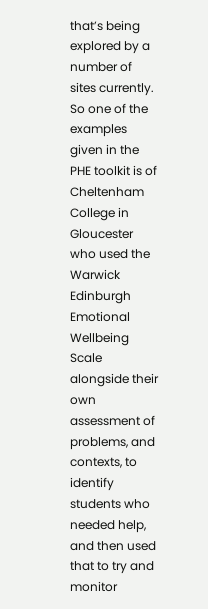that’s being explored by a number of sites currently. So one of the examples given in the PHE toolkit is of Cheltenham College in Gloucester who used the Warwick Edinburgh Emotional Wellbeing Scale alongside their own assessment of problems, and contexts, to identify students who needed help, and then used that to try and monitor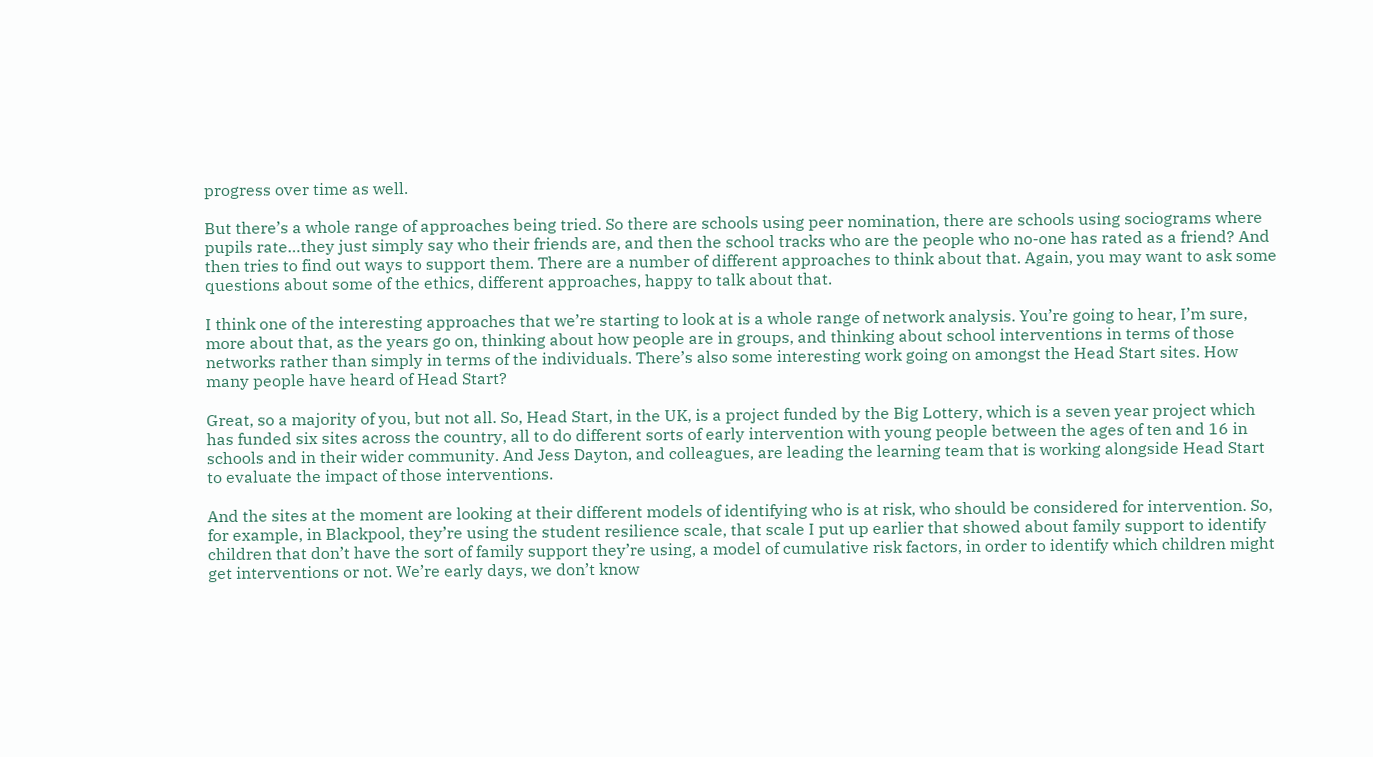progress over time as well.

But there’s a whole range of approaches being tried. So there are schools using peer nomination, there are schools using sociograms where pupils rate…they just simply say who their friends are, and then the school tracks who are the people who no-one has rated as a friend? And then tries to find out ways to support them. There are a number of different approaches to think about that. Again, you may want to ask some questions about some of the ethics, different approaches, happy to talk about that.

I think one of the interesting approaches that we’re starting to look at is a whole range of network analysis. You’re going to hear, I’m sure, more about that, as the years go on, thinking about how people are in groups, and thinking about school interventions in terms of those networks rather than simply in terms of the individuals. There’s also some interesting work going on amongst the Head Start sites. How many people have heard of Head Start?

Great, so a majority of you, but not all. So, Head Start, in the UK, is a project funded by the Big Lottery, which is a seven year project which has funded six sites across the country, all to do different sorts of early intervention with young people between the ages of ten and 16 in schools and in their wider community. And Jess Dayton, and colleagues, are leading the learning team that is working alongside Head Start to evaluate the impact of those interventions.

And the sites at the moment are looking at their different models of identifying who is at risk, who should be considered for intervention. So, for example, in Blackpool, they’re using the student resilience scale, that scale I put up earlier that showed about family support to identify children that don’t have the sort of family support they’re using, a model of cumulative risk factors, in order to identify which children might get interventions or not. We’re early days, we don’t know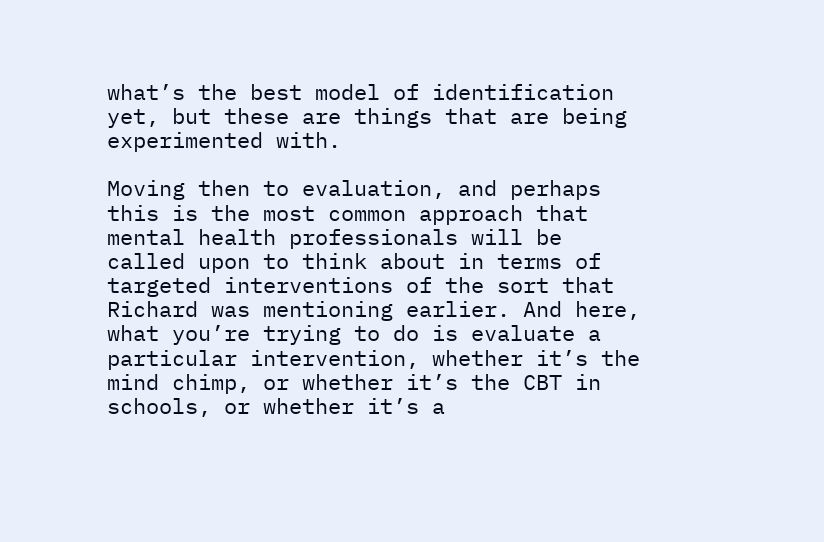what’s the best model of identification yet, but these are things that are being experimented with.

Moving then to evaluation, and perhaps this is the most common approach that mental health professionals will be called upon to think about in terms of targeted interventions of the sort that Richard was mentioning earlier. And here, what you’re trying to do is evaluate a particular intervention, whether it’s the mind chimp, or whether it’s the CBT in schools, or whether it’s a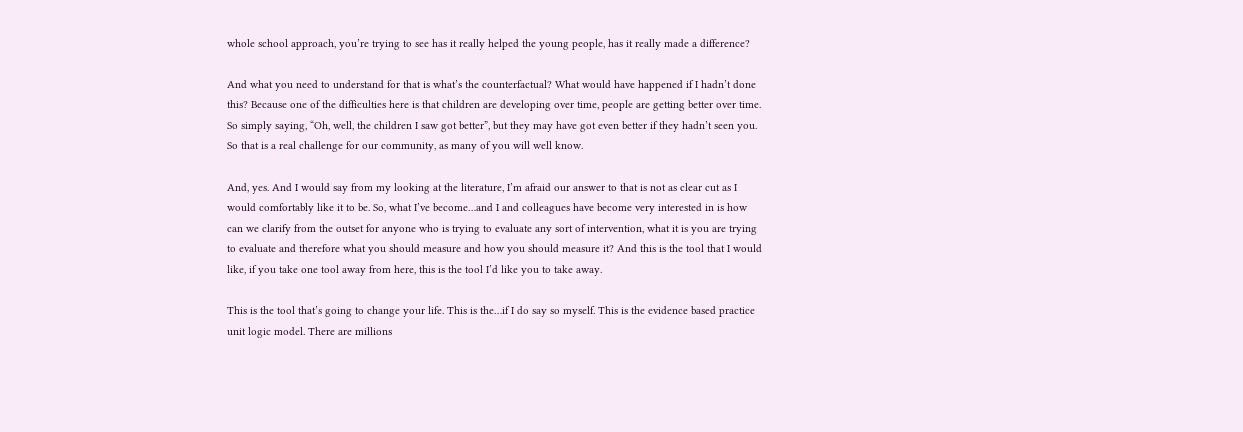whole school approach, you’re trying to see has it really helped the young people, has it really made a difference?

And what you need to understand for that is what’s the counterfactual? What would have happened if I hadn’t done this? Because one of the difficulties here is that children are developing over time, people are getting better over time. So simply saying, “Oh, well, the children I saw got better”, but they may have got even better if they hadn’t seen you. So that is a real challenge for our community, as many of you will well know.

And, yes. And I would say from my looking at the literature, I’m afraid our answer to that is not as clear cut as I would comfortably like it to be. So, what I’ve become…and I and colleagues have become very interested in is how can we clarify from the outset for anyone who is trying to evaluate any sort of intervention, what it is you are trying to evaluate and therefore what you should measure and how you should measure it? And this is the tool that I would like, if you take one tool away from here, this is the tool I’d like you to take away.

This is the tool that’s going to change your life. This is the…if I do say so myself. This is the evidence based practice unit logic model. There are millions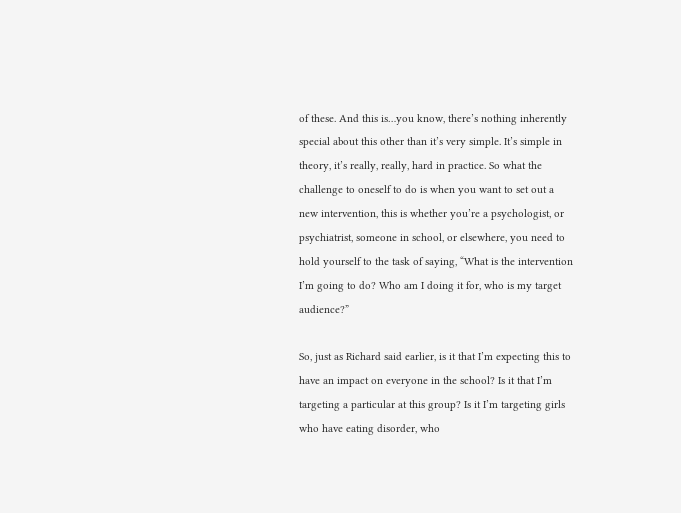of these. And this is…you know, there’s nothing inherently special about this other than it’s very simple. It’s simple in theory, it’s really, really, hard in practice. So what the challenge to oneself to do is when you want to set out a new intervention, this is whether you’re a psychologist, or psychiatrist, someone in school, or elsewhere, you need to hold yourself to the task of saying, “What is the intervention I’m going to do? Who am I doing it for, who is my target audience?”

So, just as Richard said earlier, is it that I’m expecting this to have an impact on everyone in the school? Is it that I’m targeting a particular at this group? Is it I’m targeting girls who have eating disorder, who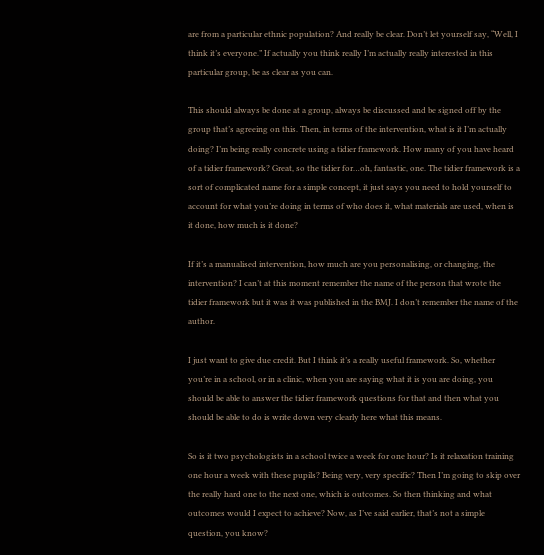are from a particular ethnic population? And really be clear. Don’t let yourself say, “Well, I think it’s everyone.” If actually you think really I’m actually really interested in this particular group, be as clear as you can.

This should always be done at a group, always be discussed and be signed off by the group that’s agreeing on this. Then, in terms of the intervention, what is it I’m actually doing? I’m being really concrete using a tidier framework. How many of you have heard of a tidier framework? Great, so the tidier for…oh, fantastic, one. The tidier framework is a sort of complicated name for a simple concept, it just says you need to hold yourself to account for what you’re doing in terms of who does it, what materials are used, when is it done, how much is it done?

If it’s a manualised intervention, how much are you personalising, or changing, the intervention? I can’t at this moment remember the name of the person that wrote the tidier framework but it was it was published in the BMJ. I don’t remember the name of the author.

I just want to give due credit. But I think it’s a really useful framework. So, whether you’re in a school, or in a clinic, when you are saying what it is you are doing, you should be able to answer the tidier framework questions for that and then what you should be able to do is write down very clearly here what this means.

So is it two psychologists in a school twice a week for one hour? Is it relaxation training one hour a week with these pupils? Being very, very specific? Then I’m going to skip over the really hard one to the next one, which is outcomes. So then thinking and what outcomes would I expect to achieve? Now, as I’ve said earlier, that’s not a simple question, you know?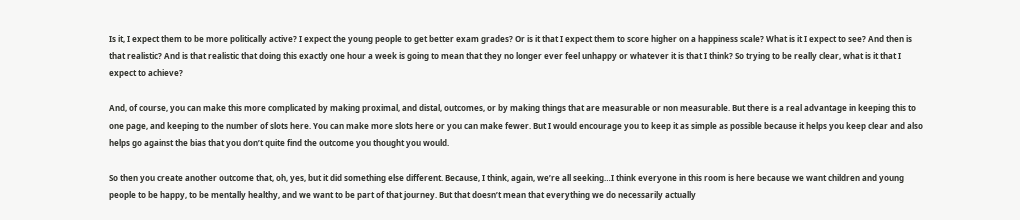Is it, I expect them to be more politically active? I expect the young people to get better exam grades? Or is it that I expect them to score higher on a happiness scale? What is it I expect to see? And then is that realistic? And is that realistic that doing this exactly one hour a week is going to mean that they no longer ever feel unhappy or whatever it is that I think? So trying to be really clear, what is it that I expect to achieve?

And, of course, you can make this more complicated by making proximal, and distal, outcomes, or by making things that are measurable or non measurable. But there is a real advantage in keeping this to one page, and keeping to the number of slots here. You can make more slots here or you can make fewer. But I would encourage you to keep it as simple as possible because it helps you keep clear and also helps go against the bias that you don’t quite find the outcome you thought you would.

So then you create another outcome that, oh, yes, but it did something else different. Because, I think, again, we’re all seeking…I think everyone in this room is here because we want children and young people to be happy, to be mentally healthy, and we want to be part of that journey. But that doesn’t mean that everything we do necessarily actually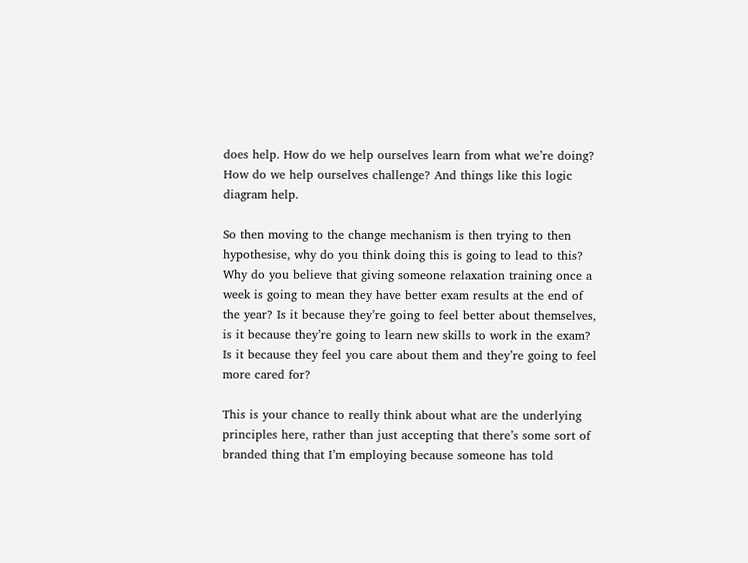does help. How do we help ourselves learn from what we’re doing? How do we help ourselves challenge? And things like this logic diagram help.

So then moving to the change mechanism is then trying to then hypothesise, why do you think doing this is going to lead to this? Why do you believe that giving someone relaxation training once a week is going to mean they have better exam results at the end of the year? Is it because they’re going to feel better about themselves, is it because they’re going to learn new skills to work in the exam? Is it because they feel you care about them and they’re going to feel more cared for?

This is your chance to really think about what are the underlying principles here, rather than just accepting that there’s some sort of branded thing that I’m employing because someone has told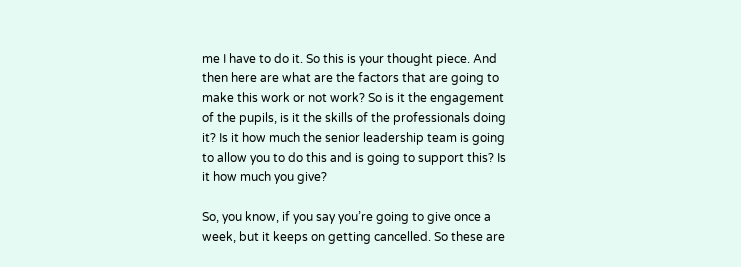me I have to do it. So this is your thought piece. And then here are what are the factors that are going to make this work or not work? So is it the engagement of the pupils, is it the skills of the professionals doing it? Is it how much the senior leadership team is going to allow you to do this and is going to support this? Is it how much you give?

So, you know, if you say you’re going to give once a week, but it keeps on getting cancelled. So these are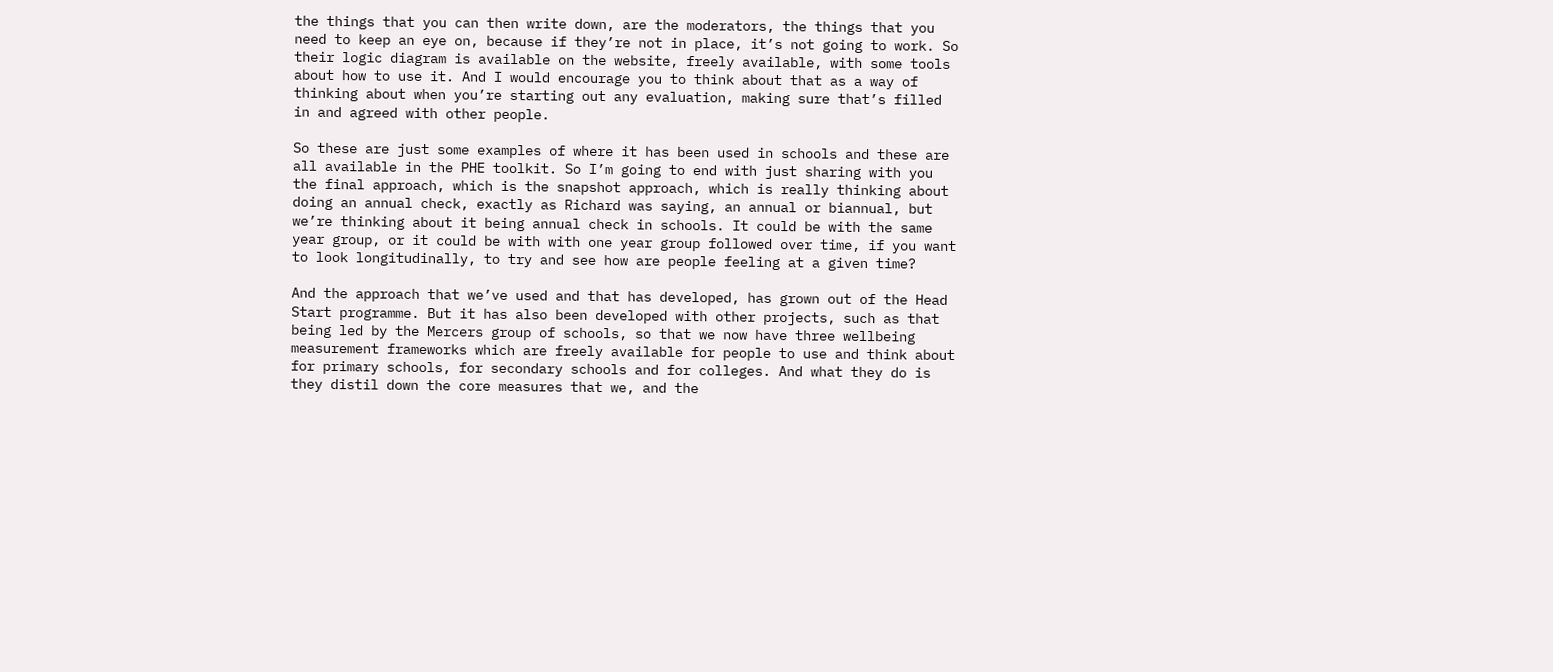the things that you can then write down, are the moderators, the things that you need to keep an eye on, because if they’re not in place, it’s not going to work. So their logic diagram is available on the website, freely available, with some tools about how to use it. And I would encourage you to think about that as a way of thinking about when you’re starting out any evaluation, making sure that’s filled in and agreed with other people.

So these are just some examples of where it has been used in schools and these are all available in the PHE toolkit. So I’m going to end with just sharing with you the final approach, which is the snapshot approach, which is really thinking about doing an annual check, exactly as Richard was saying, an annual or biannual, but we’re thinking about it being annual check in schools. It could be with the same year group, or it could be with with one year group followed over time, if you want to look longitudinally, to try and see how are people feeling at a given time?

And the approach that we’ve used and that has developed, has grown out of the Head Start programme. But it has also been developed with other projects, such as that being led by the Mercers group of schools, so that we now have three wellbeing measurement frameworks which are freely available for people to use and think about for primary schools, for secondary schools and for colleges. And what they do is they distil down the core measures that we, and the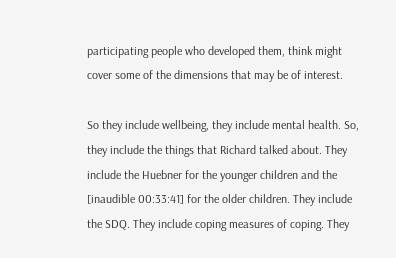participating people who developed them, think might cover some of the dimensions that may be of interest.

So they include wellbeing, they include mental health. So, they include the things that Richard talked about. They include the Huebner for the younger children and the [inaudible 00:33:41] for the older children. They include the SDQ. They include coping measures of coping. They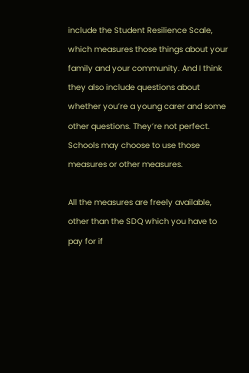include the Student Resilience Scale, which measures those things about your family and your community. And I think they also include questions about whether you’re a young carer and some other questions. They’re not perfect. Schools may choose to use those measures or other measures.

All the measures are freely available, other than the SDQ which you have to pay for if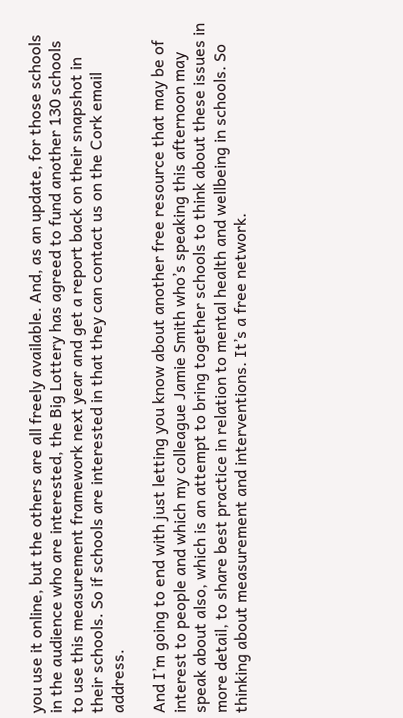you use it online, but the others are all freely available. And, as an update, for those schools in the audience who are interested, the Big Lottery has agreed to fund another 130 schools to use this measurement framework next year and get a report back on their snapshot in their schools. So if schools are interested in that they can contact us on the Cork email address.

And I’m going to end with just letting you know about another free resource that may be of interest to people and which my colleague Jamie Smith who’s speaking this afternoon may speak about also, which is an attempt to bring together schools to think about these issues in more detail, to share best practice in relation to mental health and wellbeing in schools. So thinking about measurement and interventions. It’s a free network.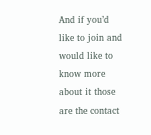And if you’d like to join and would like to know more about it those are the contact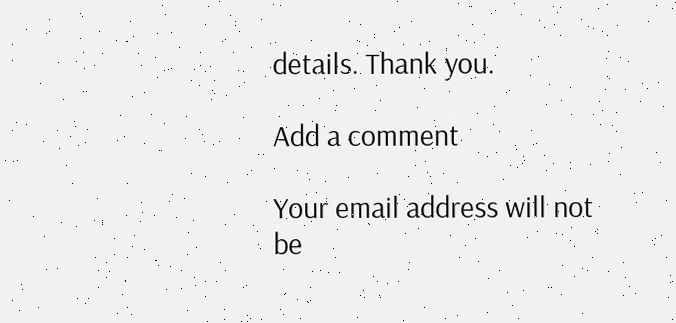details. Thank you.

Add a comment

Your email address will not be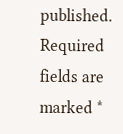published. Required fields are marked *